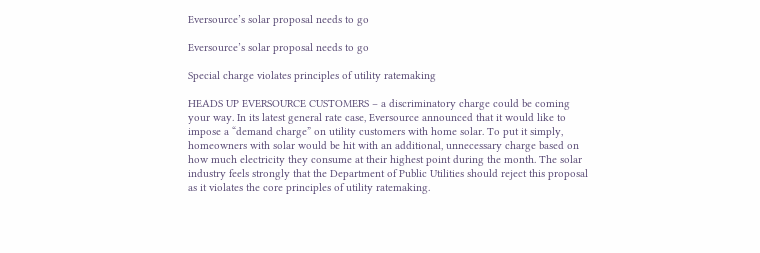Eversource’s solar proposal needs to go

Eversource’s solar proposal needs to go

Special charge violates principles of utility ratemaking

HEADS UP EVERSOURCE CUSTOMERS – a discriminatory charge could be coming your way. In its latest general rate case, Eversource announced that it would like to impose a “demand charge” on utility customers with home solar. To put it simply, homeowners with solar would be hit with an additional, unnecessary charge based on how much electricity they consume at their highest point during the month. The solar industry feels strongly that the Department of Public Utilities should reject this proposal as it violates the core principles of utility ratemaking.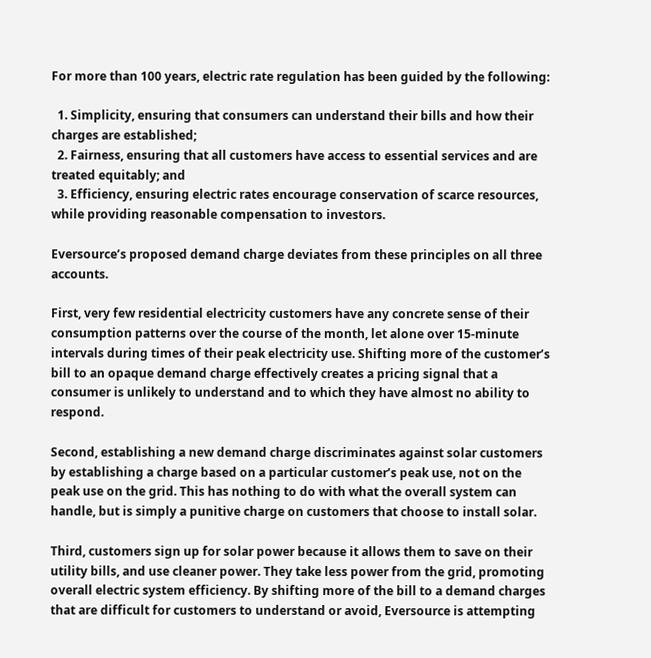For more than 100 years, electric rate regulation has been guided by the following:

  1. Simplicity, ensuring that consumers can understand their bills and how their charges are established;
  2. Fairness, ensuring that all customers have access to essential services and are treated equitably; and
  3. Efficiency, ensuring electric rates encourage conservation of scarce resources, while providing reasonable compensation to investors.

Eversource’s proposed demand charge deviates from these principles on all three accounts.

First, very few residential electricity customers have any concrete sense of their consumption patterns over the course of the month, let alone over 15-minute intervals during times of their peak electricity use. Shifting more of the customer’s bill to an opaque demand charge effectively creates a pricing signal that a consumer is unlikely to understand and to which they have almost no ability to respond.

Second, establishing a new demand charge discriminates against solar customers by establishing a charge based on a particular customer’s peak use, not on the peak use on the grid. This has nothing to do with what the overall system can handle, but is simply a punitive charge on customers that choose to install solar.

Third, customers sign up for solar power because it allows them to save on their utility bills, and use cleaner power. They take less power from the grid, promoting overall electric system efficiency. By shifting more of the bill to a demand charges that are difficult for customers to understand or avoid, Eversource is attempting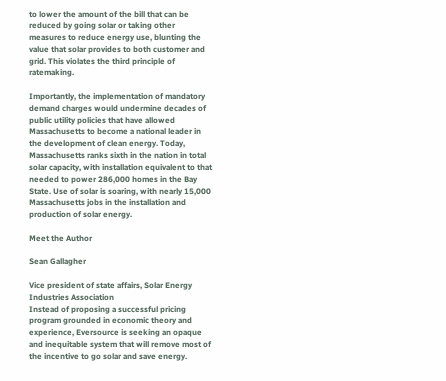to lower the amount of the bill that can be reduced by going solar or taking other measures to reduce energy use, blunting the value that solar provides to both customer and grid. This violates the third principle of ratemaking.

Importantly, the implementation of mandatory demand charges would undermine decades of public utility policies that have allowed Massachusetts to become a national leader in the development of clean energy. Today, Massachusetts ranks sixth in the nation in total solar capacity, with installation equivalent to that needed to power 286,000 homes in the Bay State. Use of solar is soaring, with nearly 15,000 Massachusetts jobs in the installation and production of solar energy.

Meet the Author

Sean Gallagher

Vice president of state affairs, Solar Energy Industries Association
Instead of proposing a successful pricing program grounded in economic theory and experience, Eversource is seeking an opaque and inequitable system that will remove most of the incentive to go solar and save energy.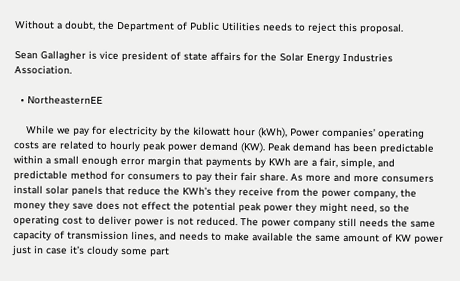Without a doubt, the Department of Public Utilities needs to reject this proposal.

Sean Gallagher is vice president of state affairs for the Solar Energy Industries Association.

  • NortheasternEE

    While we pay for electricity by the kilowatt hour (kWh), Power companies’ operating costs are related to hourly peak power demand (KW). Peak demand has been predictable within a small enough error margin that payments by KWh are a fair, simple, and predictable method for consumers to pay their fair share. As more and more consumers install solar panels that reduce the KWh’s they receive from the power company, the money they save does not effect the potential peak power they might need, so the operating cost to deliver power is not reduced. The power company still needs the same capacity of transmission lines, and needs to make available the same amount of KW power just in case it’s cloudy some part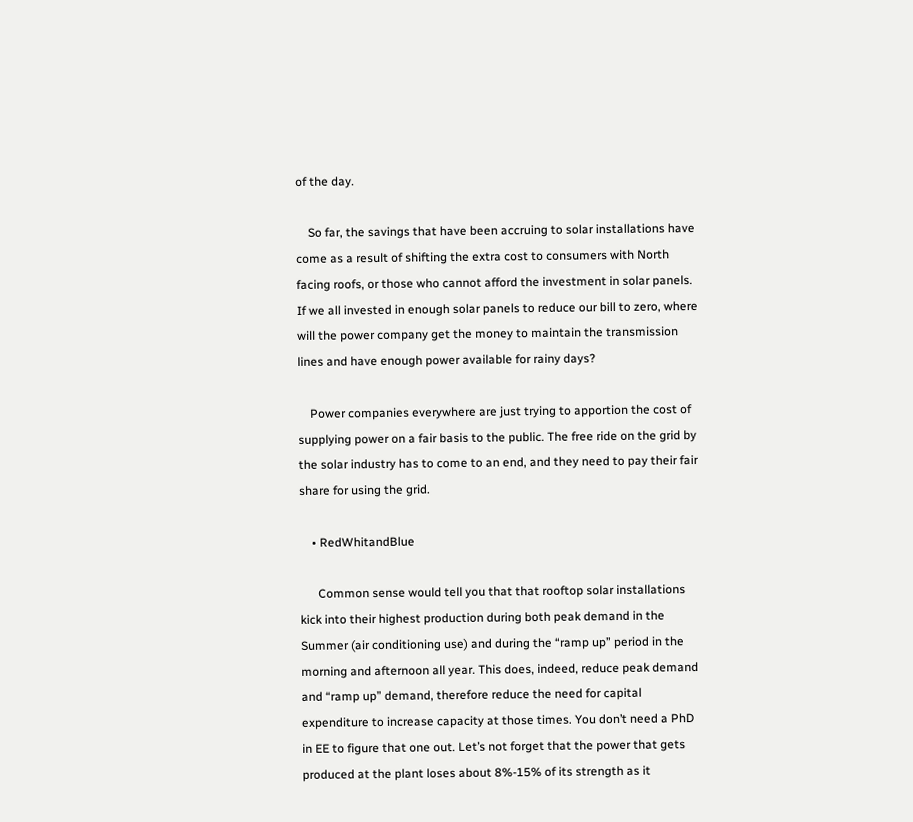of the day.

    So far, the savings that have been accruing to solar installations have come as a result of shifting the extra cost to consumers with North facing roofs, or those who cannot afford the investment in solar panels. If we all invested in enough solar panels to reduce our bill to zero, where will the power company get the money to maintain the transmission lines and have enough power available for rainy days?

    Power companies everywhere are just trying to apportion the cost of supplying power on a fair basis to the public. The free ride on the grid by the solar industry has to come to an end, and they need to pay their fair share for using the grid.

    • RedWhitandBlue

      Common sense would tell you that that rooftop solar installations kick into their highest production during both peak demand in the Summer (air conditioning use) and during the “ramp up” period in the morning and afternoon all year. This does, indeed, reduce peak demand and “ramp up” demand, therefore reduce the need for capital expenditure to increase capacity at those times. You don’t need a PhD in EE to figure that one out. Let’s not forget that the power that gets produced at the plant loses about 8%-15% of its strength as it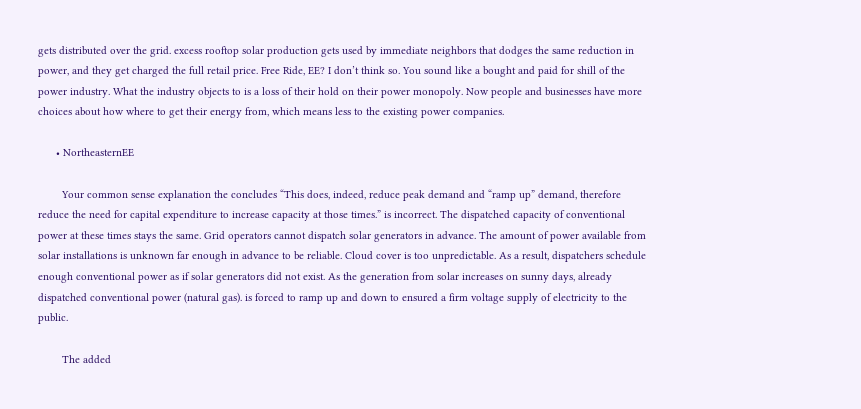gets distributed over the grid. excess rooftop solar production gets used by immediate neighbors that dodges the same reduction in power, and they get charged the full retail price. Free Ride, EE? I don’t think so. You sound like a bought and paid for shill of the power industry. What the industry objects to is a loss of their hold on their power monopoly. Now people and businesses have more choices about how where to get their energy from, which means less to the existing power companies.

      • NortheasternEE

        Your common sense explanation the concludes “This does, indeed, reduce peak demand and “ramp up” demand, therefore reduce the need for capital expenditure to increase capacity at those times.” is incorrect. The dispatched capacity of conventional power at these times stays the same. Grid operators cannot dispatch solar generators in advance. The amount of power available from solar installations is unknown far enough in advance to be reliable. Cloud cover is too unpredictable. As a result, dispatchers schedule enough conventional power as if solar generators did not exist. As the generation from solar increases on sunny days, already dispatched conventional power (natural gas). is forced to ramp up and down to ensured a firm voltage supply of electricity to the public.

        The added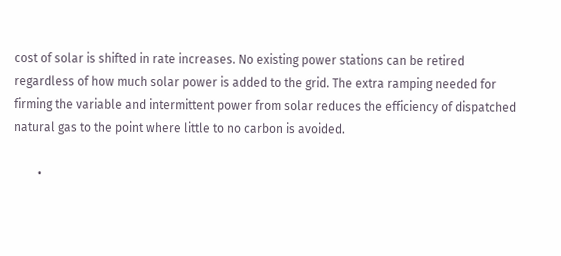cost of solar is shifted in rate increases. No existing power stations can be retired regardless of how much solar power is added to the grid. The extra ramping needed for firming the variable and intermittent power from solar reduces the efficiency of dispatched natural gas to the point where little to no carbon is avoided.

        •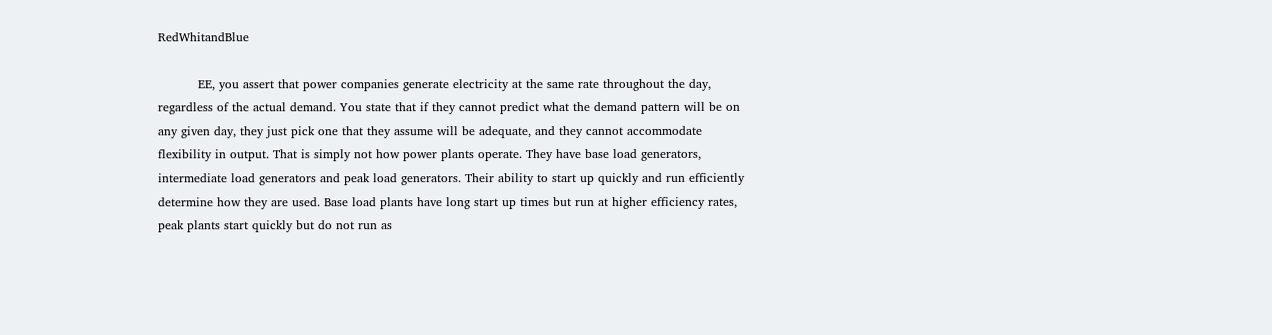RedWhitandBlue

          EE, you assert that power companies generate electricity at the same rate throughout the day, regardless of the actual demand. You state that if they cannot predict what the demand pattern will be on any given day, they just pick one that they assume will be adequate, and they cannot accommodate flexibility in output. That is simply not how power plants operate. They have base load generators, intermediate load generators and peak load generators. Their ability to start up quickly and run efficiently determine how they are used. Base load plants have long start up times but run at higher efficiency rates, peak plants start quickly but do not run as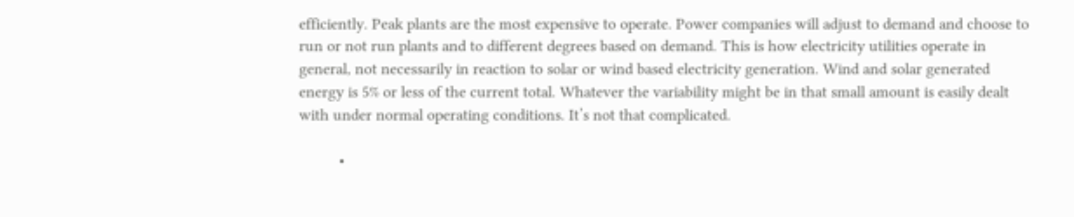efficiently. Peak plants are the most expensive to operate. Power companies will adjust to demand and choose to run or not run plants and to different degrees based on demand. This is how electricity utilities operate in general, not necessarily in reaction to solar or wind based electricity generation. Wind and solar generated energy is 5% or less of the current total. Whatever the variability might be in that small amount is easily dealt with under normal operating conditions. It’s not that complicated.

          •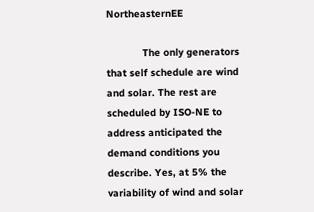NortheasternEE

            The only generators that self schedule are wind and solar. The rest are scheduled by ISO-NE to address anticipated the demand conditions you describe. Yes, at 5% the variability of wind and solar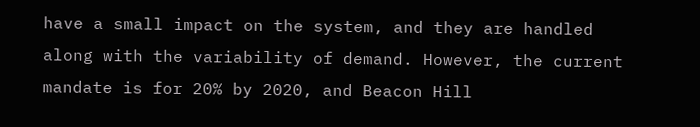have a small impact on the system, and they are handled along with the variability of demand. However, the current mandate is for 20% by 2020, and Beacon Hill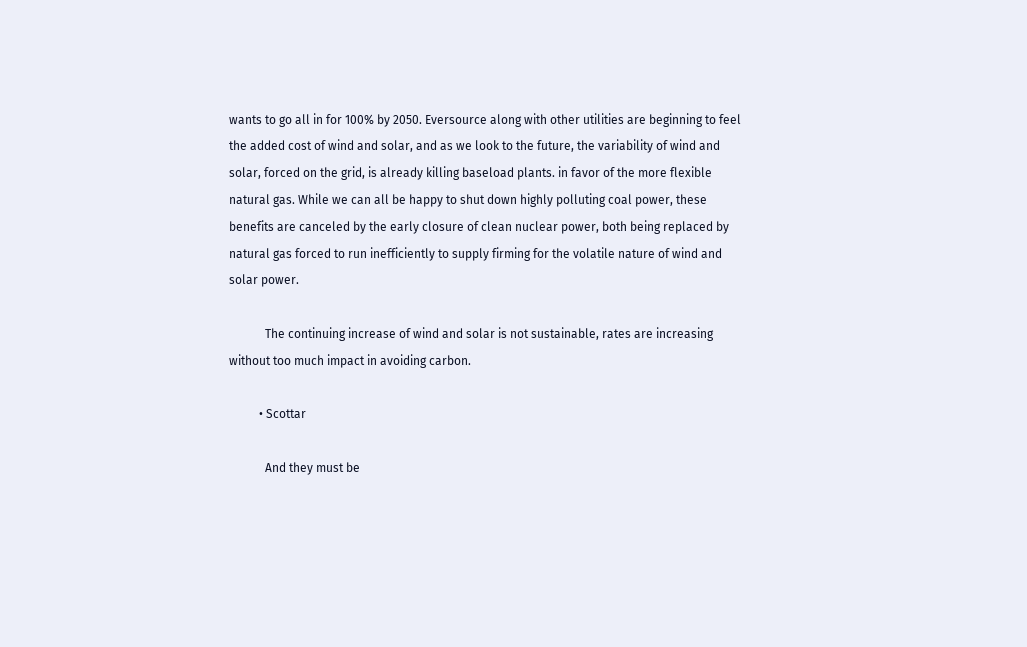wants to go all in for 100% by 2050. Eversource along with other utilities are beginning to feel the added cost of wind and solar, and as we look to the future, the variability of wind and solar, forced on the grid, is already killing baseload plants. in favor of the more flexible natural gas. While we can all be happy to shut down highly polluting coal power, these benefits are canceled by the early closure of clean nuclear power, both being replaced by natural gas forced to run inefficiently to supply firming for the volatile nature of wind and solar power.

            The continuing increase of wind and solar is not sustainable, rates are increasing without too much impact in avoiding carbon.

          • Scottar

            And they must be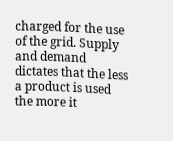charged for the use of the grid. Supply and demand dictates that the less a product is used the more it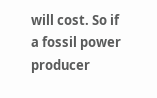will cost. So if a fossil power producer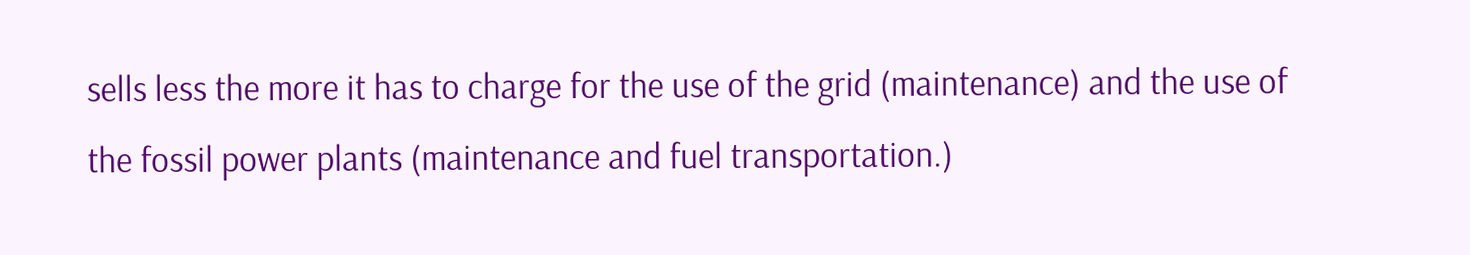sells less the more it has to charge for the use of the grid (maintenance) and the use of the fossil power plants (maintenance and fuel transportation.)